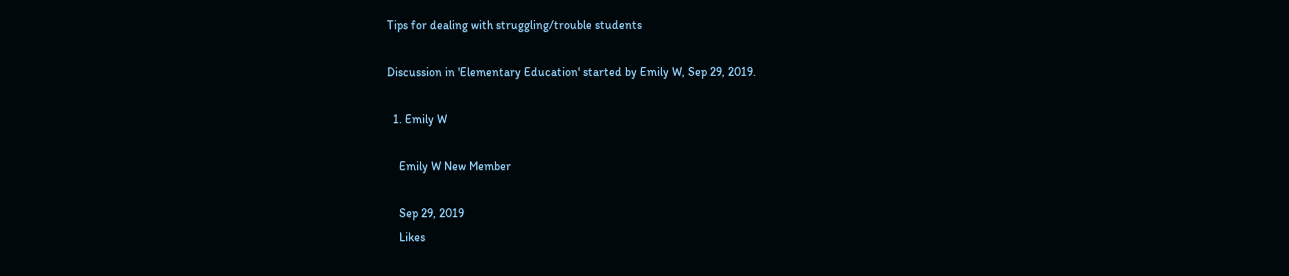Tips for dealing with struggling/trouble students

Discussion in 'Elementary Education' started by Emily W, Sep 29, 2019.

  1. Emily W

    Emily W New Member

    Sep 29, 2019
    Likes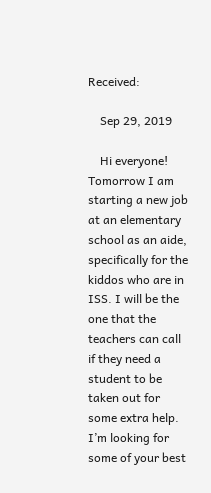Received:

    Sep 29, 2019

    Hi everyone! Tomorrow I am starting a new job at an elementary school as an aide, specifically for the kiddos who are in ISS. I will be the one that the teachers can call if they need a student to be taken out for some extra help. I’m looking for some of your best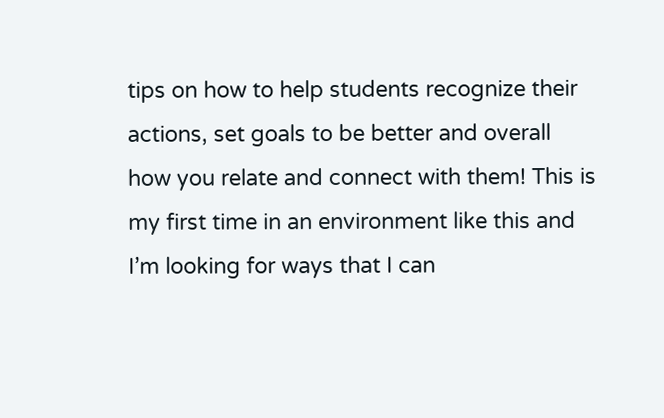tips on how to help students recognize their actions, set goals to be better and overall how you relate and connect with them! This is my first time in an environment like this and I’m looking for ways that I can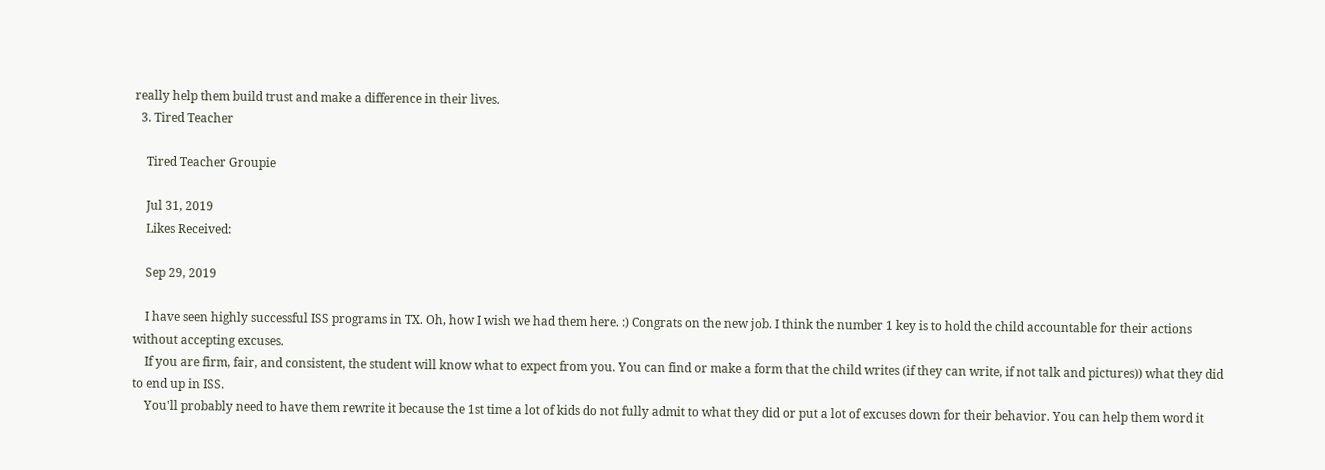really help them build trust and make a difference in their lives.
  3. Tired Teacher

    Tired Teacher Groupie

    Jul 31, 2019
    Likes Received:

    Sep 29, 2019

    I have seen highly successful ISS programs in TX. Oh, how I wish we had them here. :) Congrats on the new job. I think the number 1 key is to hold the child accountable for their actions without accepting excuses.
    If you are firm, fair, and consistent, the student will know what to expect from you. You can find or make a form that the child writes (if they can write, if not talk and pictures)) what they did to end up in ISS.
    You'll probably need to have them rewrite it because the 1st time a lot of kids do not fully admit to what they did or put a lot of excuses down for their behavior. You can help them word it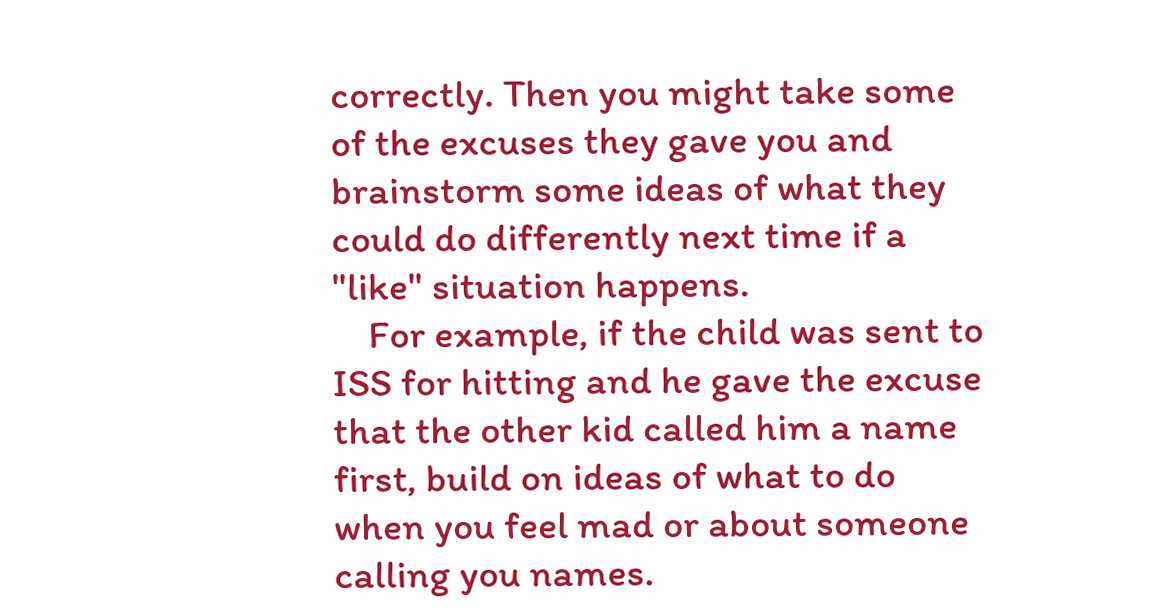correctly. Then you might take some of the excuses they gave you and brainstorm some ideas of what they could do differently next time if a "like" situation happens.
    For example, if the child was sent to ISS for hitting and he gave the excuse that the other kid called him a name first, build on ideas of what to do when you feel mad or about someone calling you names.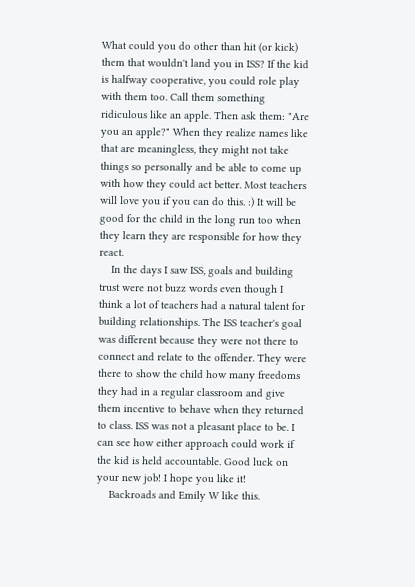What could you do other than hit (or kick) them that wouldn't land you in ISS? If the kid is halfway cooperative, you could role play with them too. Call them something ridiculous like an apple. Then ask them: "Are you an apple?" When they realize names like that are meaningless, they might not take things so personally and be able to come up with how they could act better. Most teachers will love you if you can do this. :) It will be good for the child in the long run too when they learn they are responsible for how they react.
    In the days I saw ISS, goals and building trust were not buzz words even though I think a lot of teachers had a natural talent for building relationships. The ISS teacher's goal was different because they were not there to connect and relate to the offender. They were there to show the child how many freedoms they had in a regular classroom and give them incentive to behave when they returned to class. ISS was not a pleasant place to be. I can see how either approach could work if the kid is held accountable. Good luck on your new job! I hope you like it!
    Backroads and Emily W like this.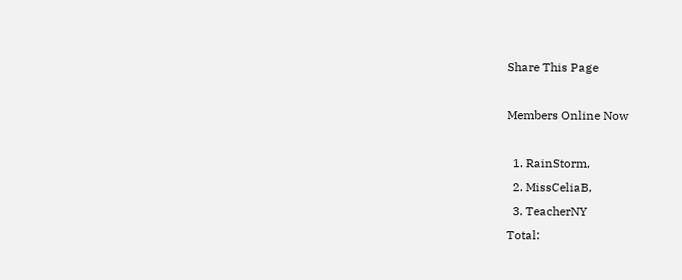Share This Page

Members Online Now

  1. RainStorm,
  2. MissCeliaB,
  3. TeacherNY
Total: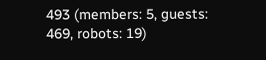493 (members: 5, guests: 469, robots: 19)